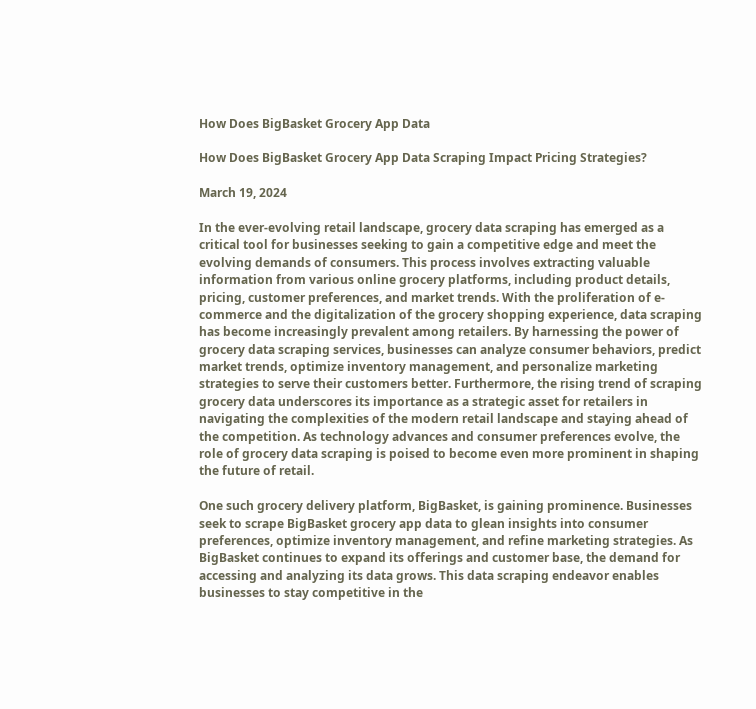How Does BigBasket Grocery App Data

How Does BigBasket Grocery App Data Scraping Impact Pricing Strategies?

March 19, 2024

In the ever-evolving retail landscape, grocery data scraping has emerged as a critical tool for businesses seeking to gain a competitive edge and meet the evolving demands of consumers. This process involves extracting valuable information from various online grocery platforms, including product details, pricing, customer preferences, and market trends. With the proliferation of e-commerce and the digitalization of the grocery shopping experience, data scraping has become increasingly prevalent among retailers. By harnessing the power of grocery data scraping services, businesses can analyze consumer behaviors, predict market trends, optimize inventory management, and personalize marketing strategies to serve their customers better. Furthermore, the rising trend of scraping grocery data underscores its importance as a strategic asset for retailers in navigating the complexities of the modern retail landscape and staying ahead of the competition. As technology advances and consumer preferences evolve, the role of grocery data scraping is poised to become even more prominent in shaping the future of retail.

One such grocery delivery platform, BigBasket, is gaining prominence. Businesses seek to scrape BigBasket grocery app data to glean insights into consumer preferences, optimize inventory management, and refine marketing strategies. As BigBasket continues to expand its offerings and customer base, the demand for accessing and analyzing its data grows. This data scraping endeavor enables businesses to stay competitive in the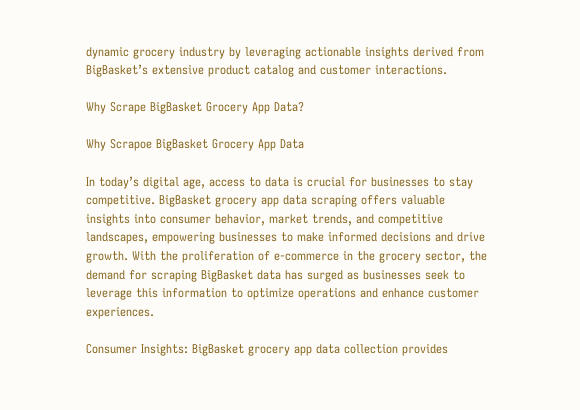dynamic grocery industry by leveraging actionable insights derived from BigBasket’s extensive product catalog and customer interactions.

Why Scrape BigBasket Grocery App Data?

Why Scrapoe BigBasket Grocery App Data

In today’s digital age, access to data is crucial for businesses to stay competitive. BigBasket grocery app data scraping offers valuable insights into consumer behavior, market trends, and competitive landscapes, empowering businesses to make informed decisions and drive growth. With the proliferation of e-commerce in the grocery sector, the demand for scraping BigBasket data has surged as businesses seek to leverage this information to optimize operations and enhance customer experiences.

Consumer Insights: BigBasket grocery app data collection provides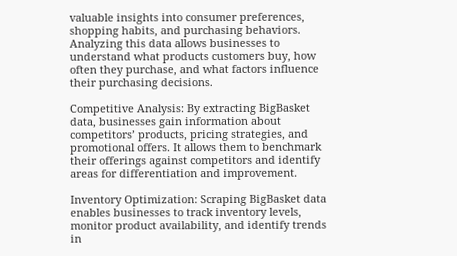valuable insights into consumer preferences, shopping habits, and purchasing behaviors. Analyzing this data allows businesses to understand what products customers buy, how often they purchase, and what factors influence their purchasing decisions.

Competitive Analysis: By extracting BigBasket data, businesses gain information about competitors’ products, pricing strategies, and promotional offers. It allows them to benchmark their offerings against competitors and identify areas for differentiation and improvement.

Inventory Optimization: Scraping BigBasket data enables businesses to track inventory levels, monitor product availability, and identify trends in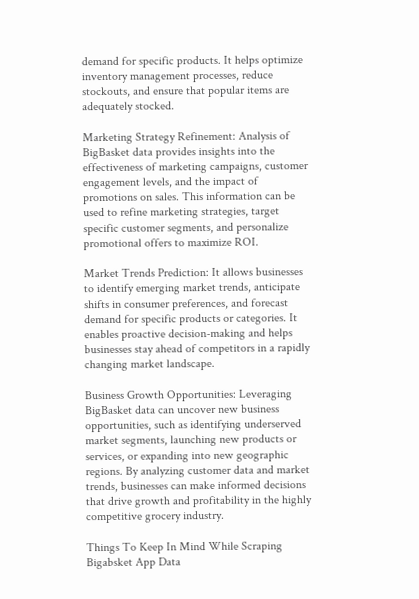demand for specific products. It helps optimize inventory management processes, reduce stockouts, and ensure that popular items are adequately stocked.

Marketing Strategy Refinement: Analysis of BigBasket data provides insights into the effectiveness of marketing campaigns, customer engagement levels, and the impact of promotions on sales. This information can be used to refine marketing strategies, target specific customer segments, and personalize promotional offers to maximize ROI.

Market Trends Prediction: It allows businesses to identify emerging market trends, anticipate shifts in consumer preferences, and forecast demand for specific products or categories. It enables proactive decision-making and helps businesses stay ahead of competitors in a rapidly changing market landscape.

Business Growth Opportunities: Leveraging BigBasket data can uncover new business opportunities, such as identifying underserved market segments, launching new products or services, or expanding into new geographic regions. By analyzing customer data and market trends, businesses can make informed decisions that drive growth and profitability in the highly competitive grocery industry.

Things To Keep In Mind While Scraping Bigabsket App Data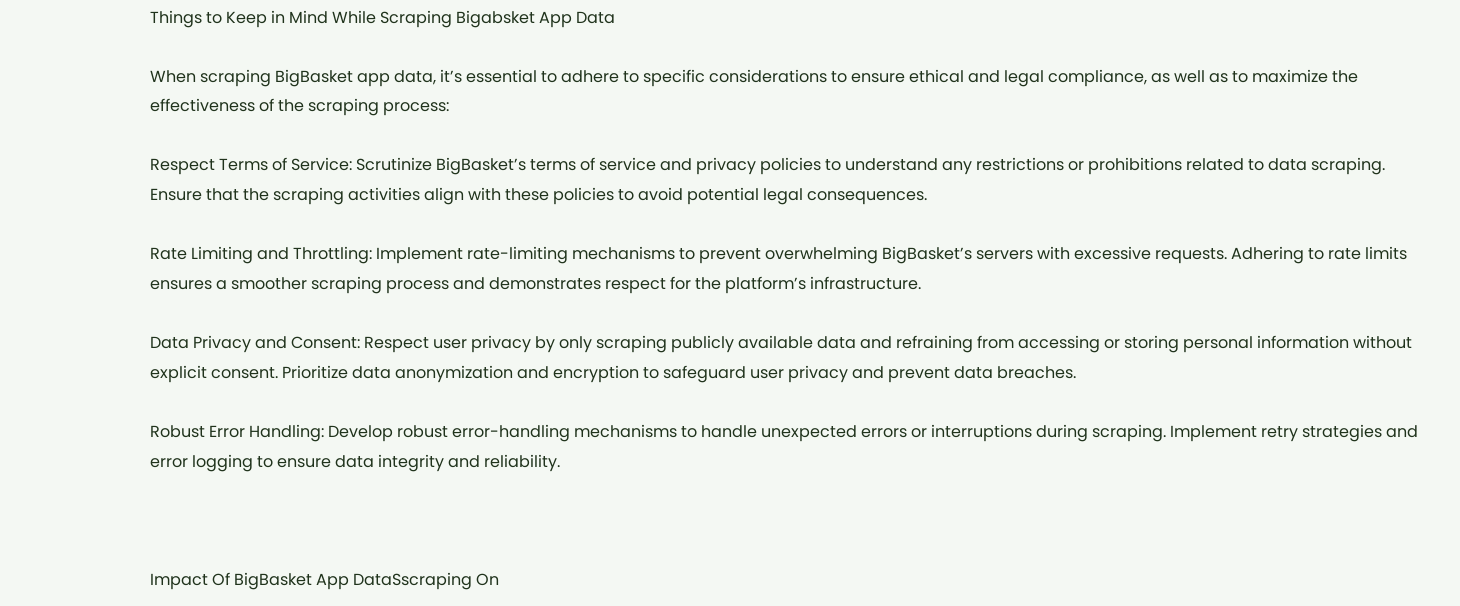Things to Keep in Mind While Scraping Bigabsket App Data

When scraping BigBasket app data, it’s essential to adhere to specific considerations to ensure ethical and legal compliance, as well as to maximize the effectiveness of the scraping process:

Respect Terms of Service: Scrutinize BigBasket’s terms of service and privacy policies to understand any restrictions or prohibitions related to data scraping. Ensure that the scraping activities align with these policies to avoid potential legal consequences.

Rate Limiting and Throttling: Implement rate-limiting mechanisms to prevent overwhelming BigBasket’s servers with excessive requests. Adhering to rate limits ensures a smoother scraping process and demonstrates respect for the platform’s infrastructure.

Data Privacy and Consent: Respect user privacy by only scraping publicly available data and refraining from accessing or storing personal information without explicit consent. Prioritize data anonymization and encryption to safeguard user privacy and prevent data breaches.

Robust Error Handling: Develop robust error-handling mechanisms to handle unexpected errors or interruptions during scraping. Implement retry strategies and error logging to ensure data integrity and reliability.



Impact Of BigBasket App DataSscraping On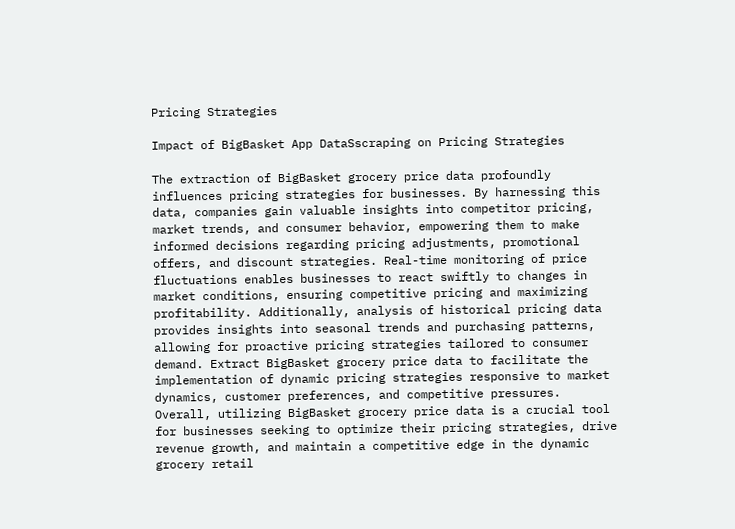Pricing Strategies

Impact of BigBasket App DataSscraping on Pricing Strategies

The extraction of BigBasket grocery price data profoundly influences pricing strategies for businesses. By harnessing this data, companies gain valuable insights into competitor pricing, market trends, and consumer behavior, empowering them to make informed decisions regarding pricing adjustments, promotional offers, and discount strategies. Real-time monitoring of price fluctuations enables businesses to react swiftly to changes in market conditions, ensuring competitive pricing and maximizing profitability. Additionally, analysis of historical pricing data provides insights into seasonal trends and purchasing patterns, allowing for proactive pricing strategies tailored to consumer demand. Extract BigBasket grocery price data to facilitate the implementation of dynamic pricing strategies responsive to market dynamics, customer preferences, and competitive pressures. Overall, utilizing BigBasket grocery price data is a crucial tool for businesses seeking to optimize their pricing strategies, drive revenue growth, and maintain a competitive edge in the dynamic grocery retail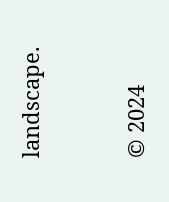landscape.


© 2024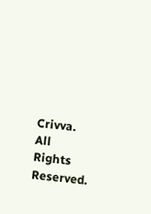Crivva. All Rights Reserved.